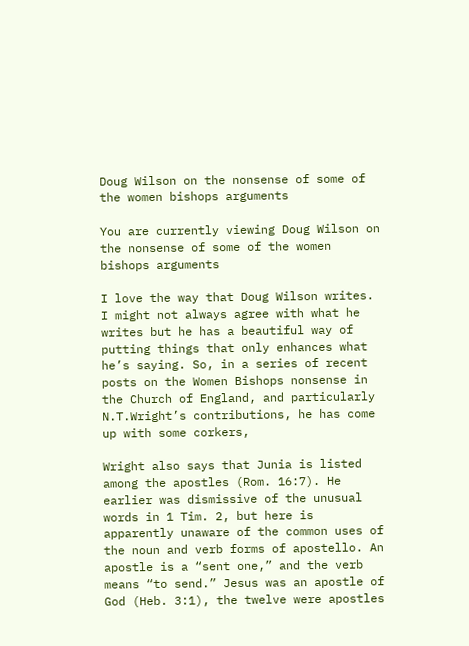Doug Wilson on the nonsense of some of the women bishops arguments

You are currently viewing Doug Wilson on the nonsense of some of the women bishops arguments

I love the way that Doug Wilson writes. I might not always agree with what he writes but he has a beautiful way of putting things that only enhances what he’s saying. So, in a series of recent posts on the Women Bishops nonsense in the Church of England, and particularly N.T.Wright’s contributions, he has come up with some corkers,

Wright also says that Junia is listed among the apostles (Rom. 16:7). He earlier was dismissive of the unusual words in 1 Tim. 2, but here is apparently unaware of the common uses of the noun and verb forms of apostello. An apostle is a “sent one,” and the verb means “to send.” Jesus was an apostle of God (Heb. 3:1), the twelve were apostles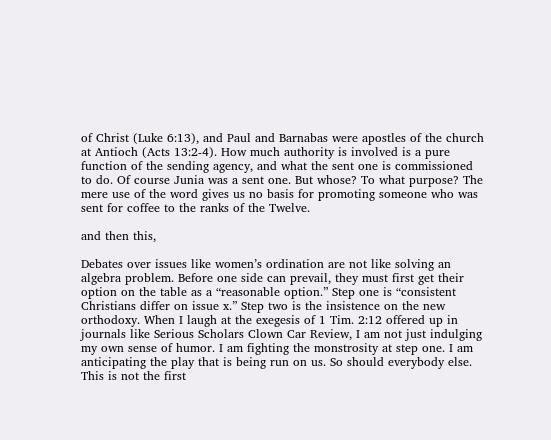of Christ (Luke 6:13), and Paul and Barnabas were apostles of the church at Antioch (Acts 13:2-4). How much authority is involved is a pure function of the sending agency, and what the sent one is commissioned to do. Of course Junia was a sent one. But whose? To what purpose? The mere use of the word gives us no basis for promoting someone who was sent for coffee to the ranks of the Twelve.

and then this,

Debates over issues like women’s ordination are not like solving an algebra problem. Before one side can prevail, they must first get their option on the table as a “reasonable option.” Step one is “consistent Christians differ on issue x.” Step two is the insistence on the new orthodoxy. When I laugh at the exegesis of 1 Tim. 2:12 offered up in journals like Serious Scholars Clown Car Review, I am not just indulging my own sense of humor. I am fighting the monstrosity at step one. I am anticipating the play that is being run on us. So should everybody else. This is not the first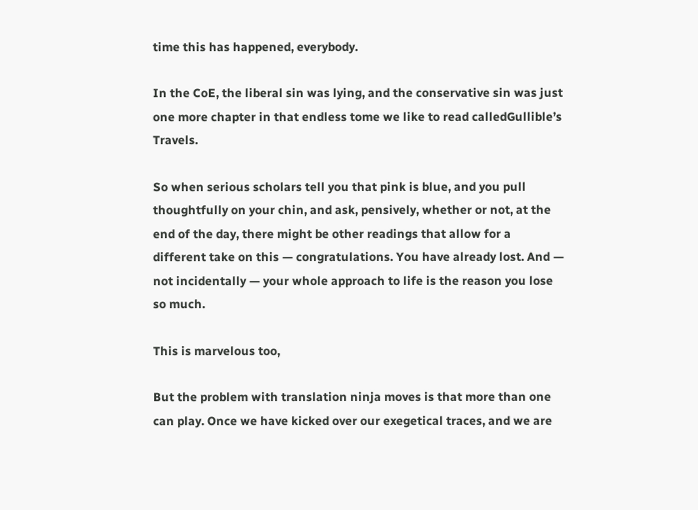time this has happened, everybody.

In the CoE, the liberal sin was lying, and the conservative sin was just one more chapter in that endless tome we like to read calledGullible’s Travels.

So when serious scholars tell you that pink is blue, and you pull thoughtfully on your chin, and ask, pensively, whether or not, at the end of the day, there might be other readings that allow for a different take on this — congratulations. You have already lost. And — not incidentally — your whole approach to life is the reason you lose so much.

This is marvelous too,

But the problem with translation ninja moves is that more than one can play. Once we have kicked over our exegetical traces, and we are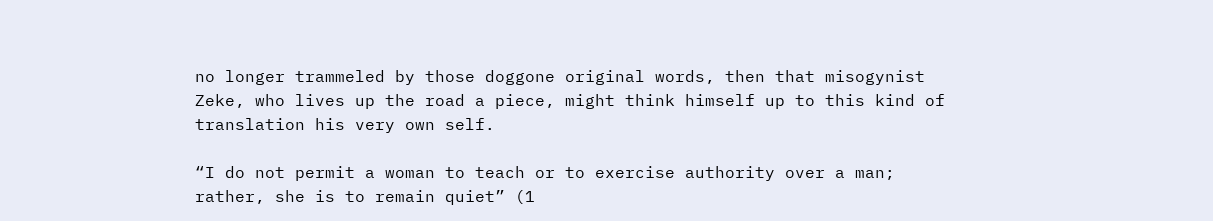no longer trammeled by those doggone original words, then that misogynist Zeke, who lives up the road a piece, might think himself up to this kind of translation his very own self.

“I do not permit a woman to teach or to exercise authority over a man; rather, she is to remain quiet” (1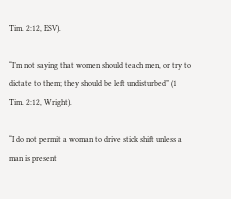Tim. 2:12, ESV).

“I’m not saying that women should teach men, or try to dictate to them; they should be left undisturbed” (1 Tim. 2:12, Wright).

“I do not permit a woman to drive stick shift unless a man is present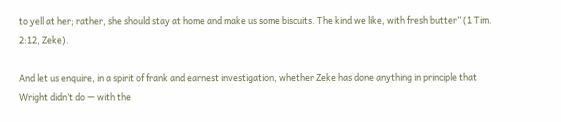to yell at her; rather, she should stay at home and make us some biscuits. The kind we like, with fresh butter” (1 Tim. 2:12, Zeke).

And let us enquire, in a spirit of frank and earnest investigation, whether Zeke has done anything in principle that Wright didn’t do — with the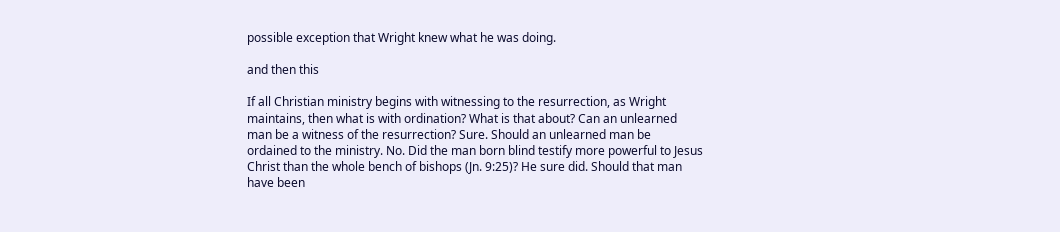possible exception that Wright knew what he was doing.

and then this

If all Christian ministry begins with witnessing to the resurrection, as Wright maintains, then what is with ordination? What is that about? Can an unlearned man be a witness of the resurrection? Sure. Should an unlearned man be ordained to the ministry. No. Did the man born blind testify more powerful to Jesus Christ than the whole bench of bishops (Jn. 9:25)? He sure did. Should that man have been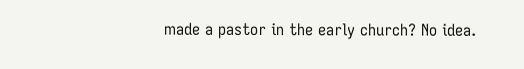made a pastor in the early church? No idea.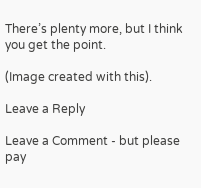There’s plenty more, but I think you get the point.

(Image created with this).

Leave a Reply

Leave a Comment - but please pay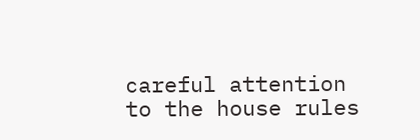careful attention to the house rules